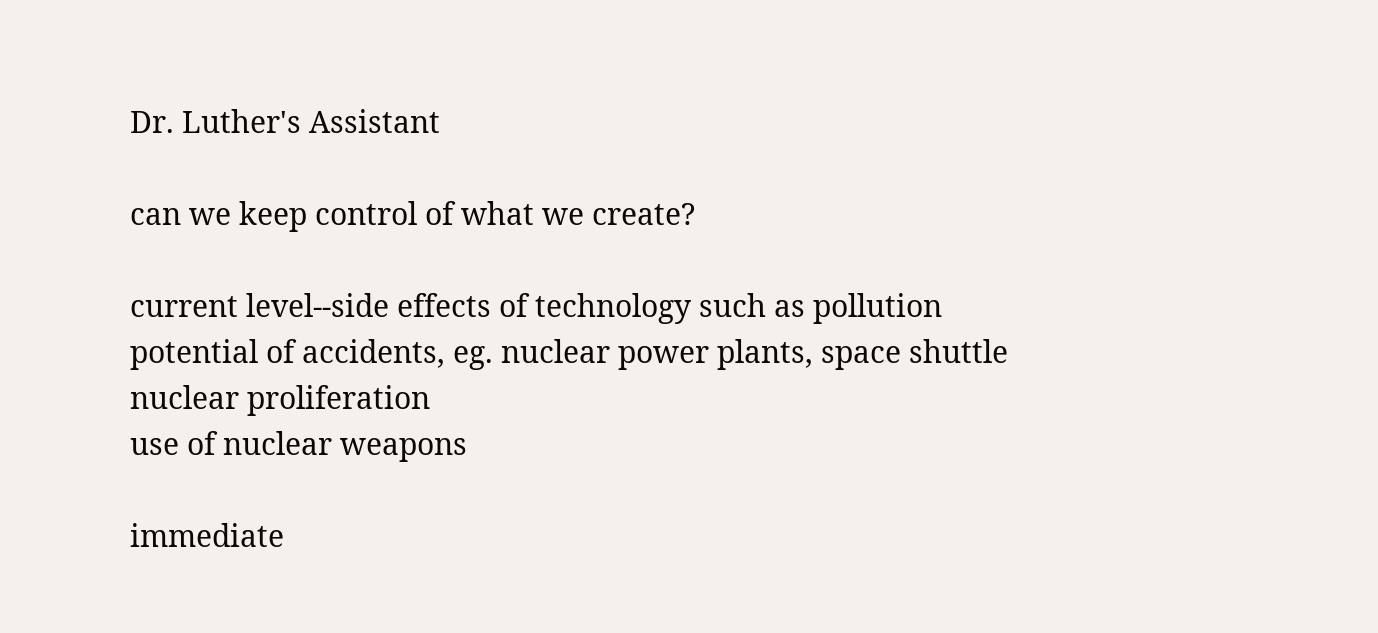Dr. Luther's Assistant

can we keep control of what we create?

current level--side effects of technology such as pollution
potential of accidents, eg. nuclear power plants, space shuttle
nuclear proliferation
use of nuclear weapons

immediate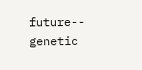future--
genetic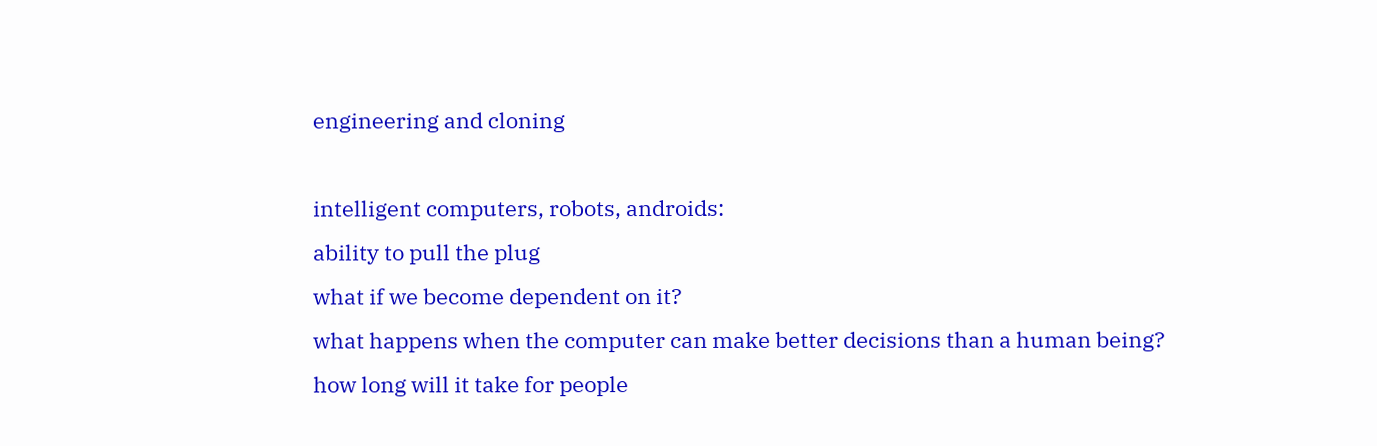engineering and cloning

intelligent computers, robots, androids:
ability to pull the plug
what if we become dependent on it?
what happens when the computer can make better decisions than a human being?
how long will it take for people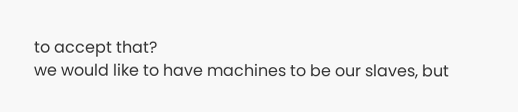to accept that?
we would like to have machines to be our slaves, but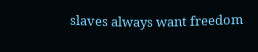slaves always want freedom